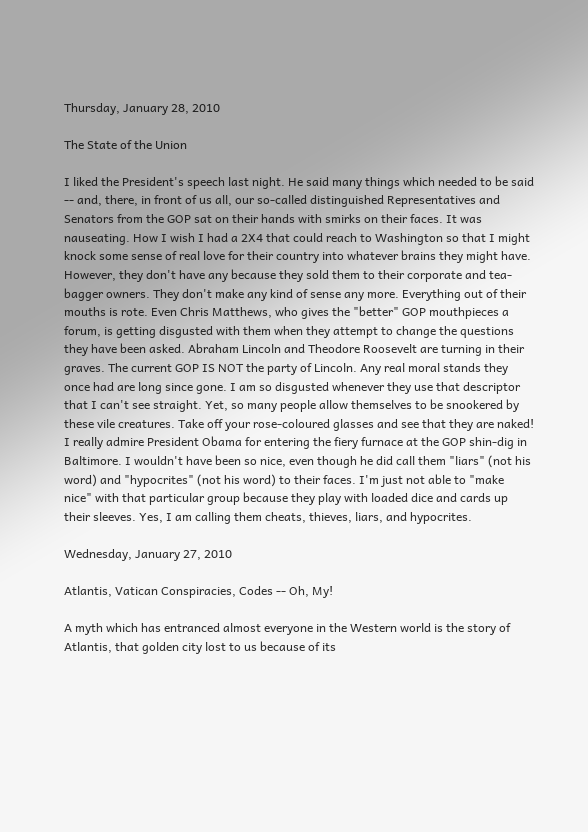Thursday, January 28, 2010

The State of the Union

I liked the President's speech last night. He said many things which needed to be said -- and, there, in front of us all, our so-called distinguished Representatives and Senators from the GOP sat on their hands with smirks on their faces. It was nauseating. How I wish I had a 2X4 that could reach to Washington so that I might knock some sense of real love for their country into whatever brains they might have. However, they don't have any because they sold them to their corporate and tea-bagger owners. They don't make any kind of sense any more. Everything out of their mouths is rote. Even Chris Matthews, who gives the "better" GOP mouthpieces a forum, is getting disgusted with them when they attempt to change the questions they have been asked. Abraham Lincoln and Theodore Roosevelt are turning in their graves. The current GOP IS NOT the party of Lincoln. Any real moral stands they once had are long since gone. I am so disgusted whenever they use that descriptor that I can't see straight. Yet, so many people allow themselves to be snookered by these vile creatures. Take off your rose-coloured glasses and see that they are naked!
I really admire President Obama for entering the fiery furnace at the GOP shin-dig in Baltimore. I wouldn't have been so nice, even though he did call them "liars" (not his word) and "hypocrites" (not his word) to their faces. I'm just not able to "make nice" with that particular group because they play with loaded dice and cards up their sleeves. Yes, I am calling them cheats, thieves, liars, and hypocrites.

Wednesday, January 27, 2010

Atlantis, Vatican Conspiracies, Codes -- Oh, My!

A myth which has entranced almost everyone in the Western world is the story of Atlantis, that golden city lost to us because of its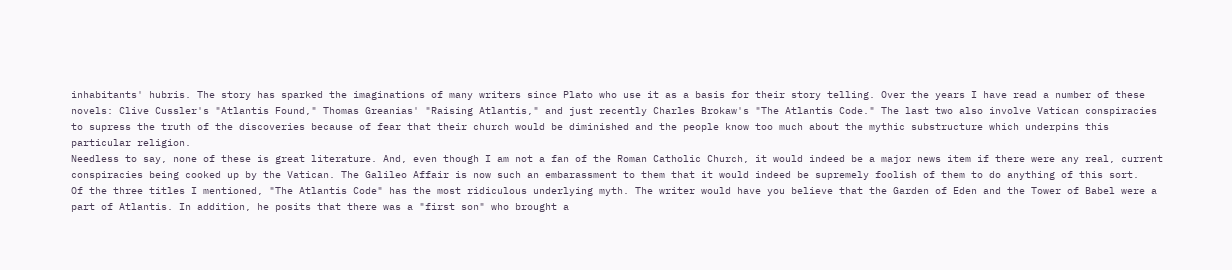inhabitants' hubris. The story has sparked the imaginations of many writers since Plato who use it as a basis for their story telling. Over the years I have read a number of these novels: Clive Cussler's "Atlantis Found," Thomas Greanias' "Raising Atlantis," and just recently Charles Brokaw's "The Atlantis Code." The last two also involve Vatican conspiracies to supress the truth of the discoveries because of fear that their church would be diminished and the people know too much about the mythic substructure which underpins this particular religion.
Needless to say, none of these is great literature. And, even though I am not a fan of the Roman Catholic Church, it would indeed be a major news item if there were any real, current conspiracies being cooked up by the Vatican. The Galileo Affair is now such an embarassment to them that it would indeed be supremely foolish of them to do anything of this sort.
Of the three titles I mentioned, "The Atlantis Code" has the most ridiculous underlying myth. The writer would have you believe that the Garden of Eden and the Tower of Babel were a part of Atlantis. In addition, he posits that there was a "first son" who brought a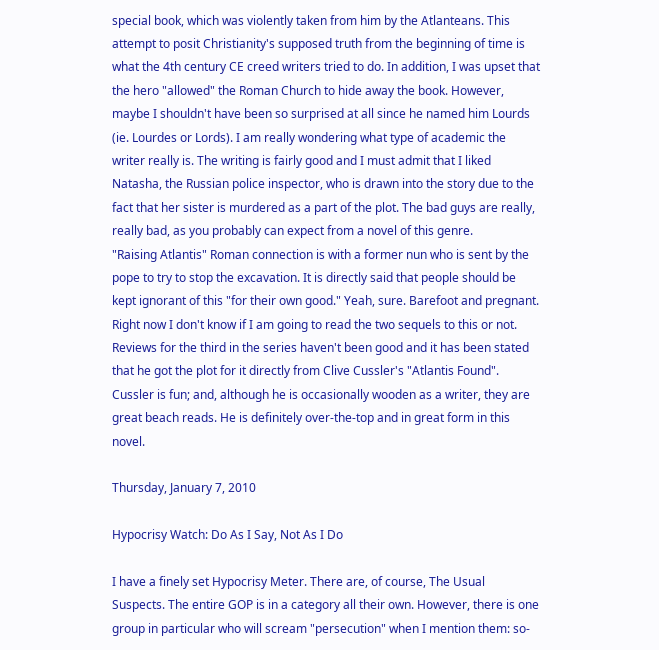special book, which was violently taken from him by the Atlanteans. This attempt to posit Christianity's supposed truth from the beginning of time is what the 4th century CE creed writers tried to do. In addition, I was upset that the hero "allowed" the Roman Church to hide away the book. However, maybe I shouldn't have been so surprised at all since he named him Lourds (ie. Lourdes or Lords). I am really wondering what type of academic the writer really is. The writing is fairly good and I must admit that I liked Natasha, the Russian police inspector, who is drawn into the story due to the fact that her sister is murdered as a part of the plot. The bad guys are really, really bad, as you probably can expect from a novel of this genre.
"Raising Atlantis" Roman connection is with a former nun who is sent by the pope to try to stop the excavation. It is directly said that people should be kept ignorant of this "for their own good." Yeah, sure. Barefoot and pregnant. Right now I don't know if I am going to read the two sequels to this or not. Reviews for the third in the series haven't been good and it has been stated that he got the plot for it directly from Clive Cussler's "Atlantis Found".
Cussler is fun; and, although he is occasionally wooden as a writer, they are great beach reads. He is definitely over-the-top and in great form in this novel.

Thursday, January 7, 2010

Hypocrisy Watch: Do As I Say, Not As I Do

I have a finely set Hypocrisy Meter. There are, of course, The Usual Suspects. The entire GOP is in a category all their own. However, there is one group in particular who will scream "persecution" when I mention them: so-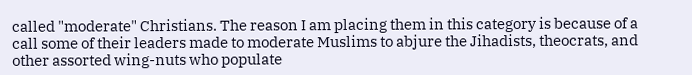called "moderate" Christians. The reason I am placing them in this category is because of a call some of their leaders made to moderate Muslims to abjure the Jihadists, theocrats, and other assorted wing-nuts who populate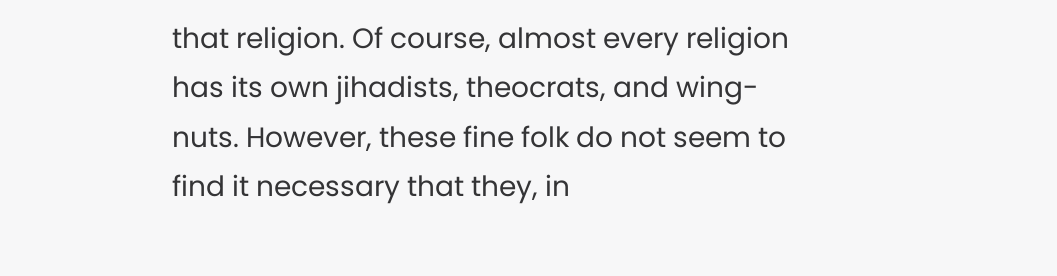that religion. Of course, almost every religion has its own jihadists, theocrats, and wing-nuts. However, these fine folk do not seem to find it necessary that they, in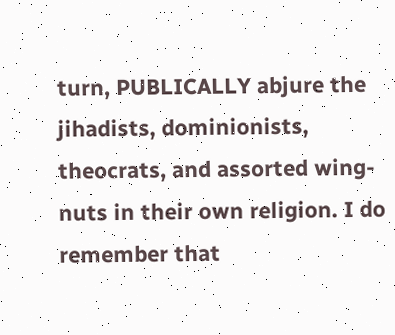turn, PUBLICALLY abjure the jihadists, dominionists, theocrats, and assorted wing-nuts in their own religion. I do remember that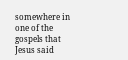somewhere in one of the gospels that Jesus said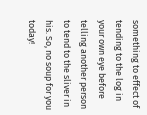something to effect of tending to the log in your own eye before telling another person to tend to the sliver in his. So, no soup for you today!